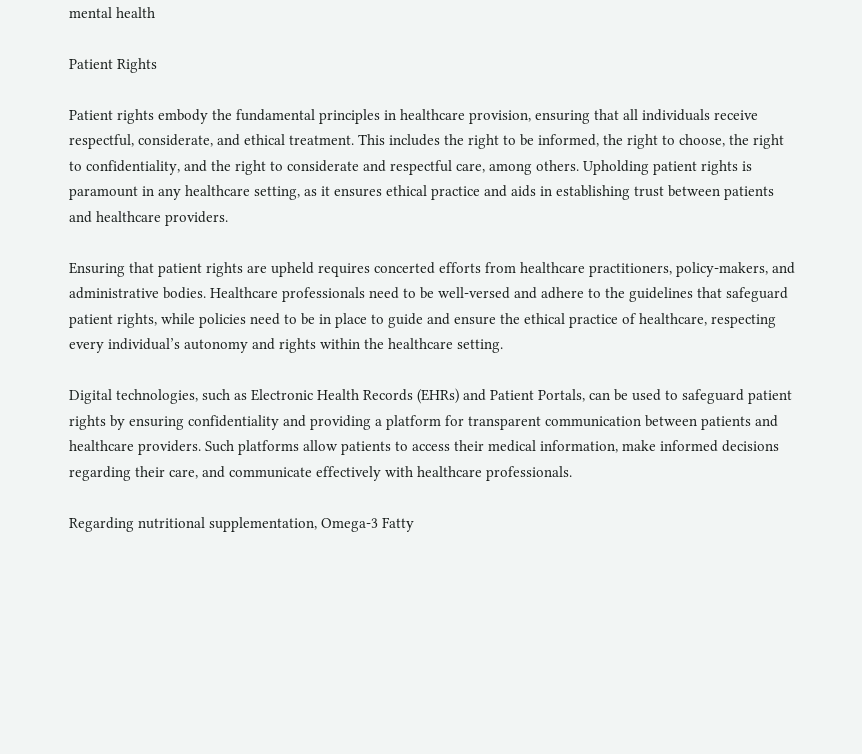mental health

Patient Rights

Patient rights embody the fundamental principles in healthcare provision, ensuring that all individuals receive respectful, considerate, and ethical treatment. This includes the right to be informed, the right to choose, the right to confidentiality, and the right to considerate and respectful care, among others. Upholding patient rights is paramount in any healthcare setting, as it ensures ethical practice and aids in establishing trust between patients and healthcare providers.

Ensuring that patient rights are upheld requires concerted efforts from healthcare practitioners, policy-makers, and administrative bodies. Healthcare professionals need to be well-versed and adhere to the guidelines that safeguard patient rights, while policies need to be in place to guide and ensure the ethical practice of healthcare, respecting every individual’s autonomy and rights within the healthcare setting.

Digital technologies, such as Electronic Health Records (EHRs) and Patient Portals, can be used to safeguard patient rights by ensuring confidentiality and providing a platform for transparent communication between patients and healthcare providers. Such platforms allow patients to access their medical information, make informed decisions regarding their care, and communicate effectively with healthcare professionals.

Regarding nutritional supplementation, Omega-3 Fatty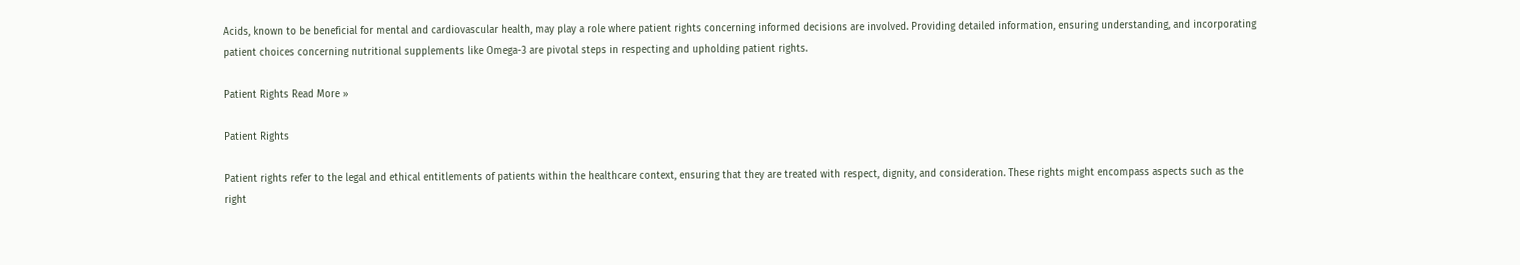Acids, known to be beneficial for mental and cardiovascular health, may play a role where patient rights concerning informed decisions are involved. Providing detailed information, ensuring understanding, and incorporating patient choices concerning nutritional supplements like Omega-3 are pivotal steps in respecting and upholding patient rights.

Patient Rights Read More »

Patient Rights

Patient rights refer to the legal and ethical entitlements of patients within the healthcare context, ensuring that they are treated with respect, dignity, and consideration. These rights might encompass aspects such as the right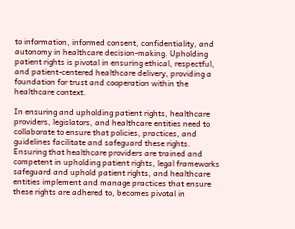to information, informed consent, confidentiality, and autonomy in healthcare decision-making. Upholding patient rights is pivotal in ensuring ethical, respectful, and patient-centered healthcare delivery, providing a foundation for trust and cooperation within the healthcare context.

In ensuring and upholding patient rights, healthcare providers, legislators, and healthcare entities need to collaborate to ensure that policies, practices, and guidelines facilitate and safeguard these rights. Ensuring that healthcare providers are trained and competent in upholding patient rights, legal frameworks safeguard and uphold patient rights, and healthcare entities implement and manage practices that ensure these rights are adhered to, becomes pivotal in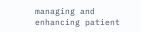managing and enhancing patient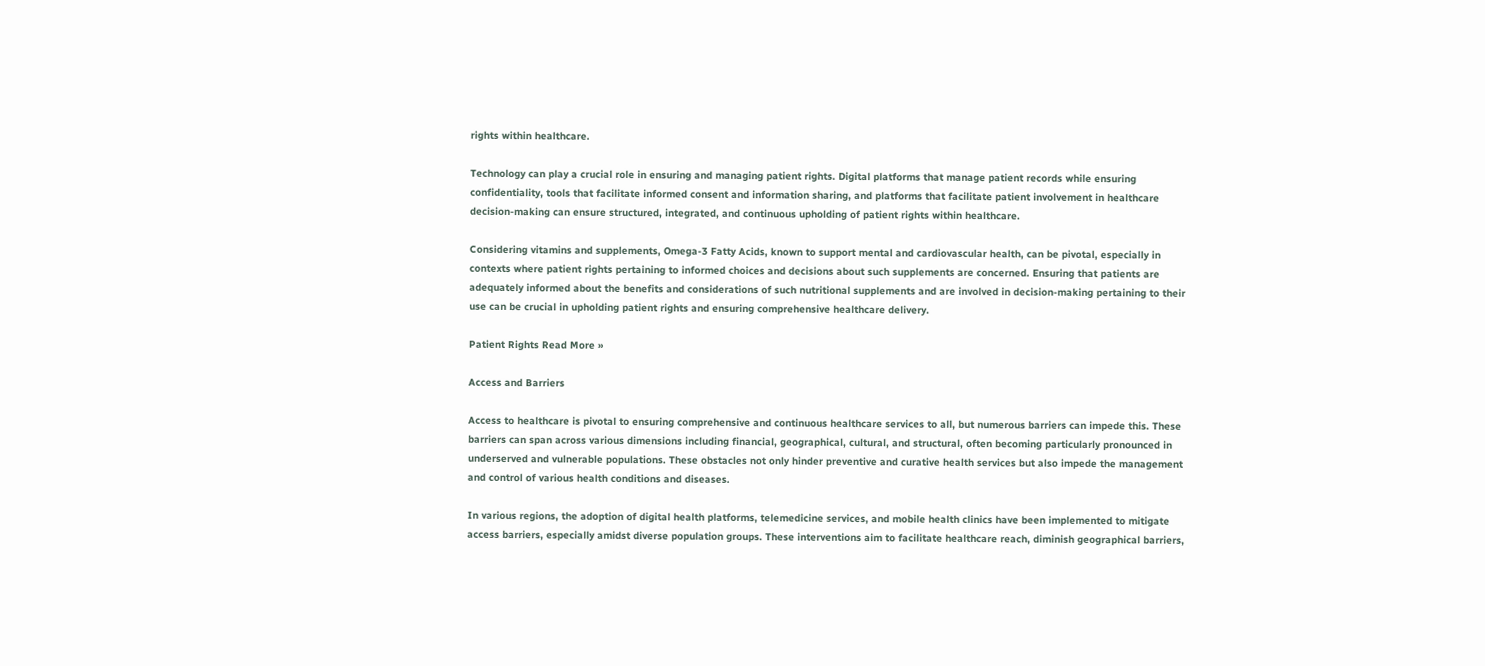rights within healthcare.

Technology can play a crucial role in ensuring and managing patient rights. Digital platforms that manage patient records while ensuring confidentiality, tools that facilitate informed consent and information sharing, and platforms that facilitate patient involvement in healthcare decision-making can ensure structured, integrated, and continuous upholding of patient rights within healthcare.

Considering vitamins and supplements, Omega-3 Fatty Acids, known to support mental and cardiovascular health, can be pivotal, especially in contexts where patient rights pertaining to informed choices and decisions about such supplements are concerned. Ensuring that patients are adequately informed about the benefits and considerations of such nutritional supplements and are involved in decision-making pertaining to their use can be crucial in upholding patient rights and ensuring comprehensive healthcare delivery.

Patient Rights Read More »

Access and Barriers

Access to healthcare is pivotal to ensuring comprehensive and continuous healthcare services to all, but numerous barriers can impede this. These barriers can span across various dimensions including financial, geographical, cultural, and structural, often becoming particularly pronounced in underserved and vulnerable populations. These obstacles not only hinder preventive and curative health services but also impede the management and control of various health conditions and diseases.

In various regions, the adoption of digital health platforms, telemedicine services, and mobile health clinics have been implemented to mitigate access barriers, especially amidst diverse population groups. These interventions aim to facilitate healthcare reach, diminish geographical barriers,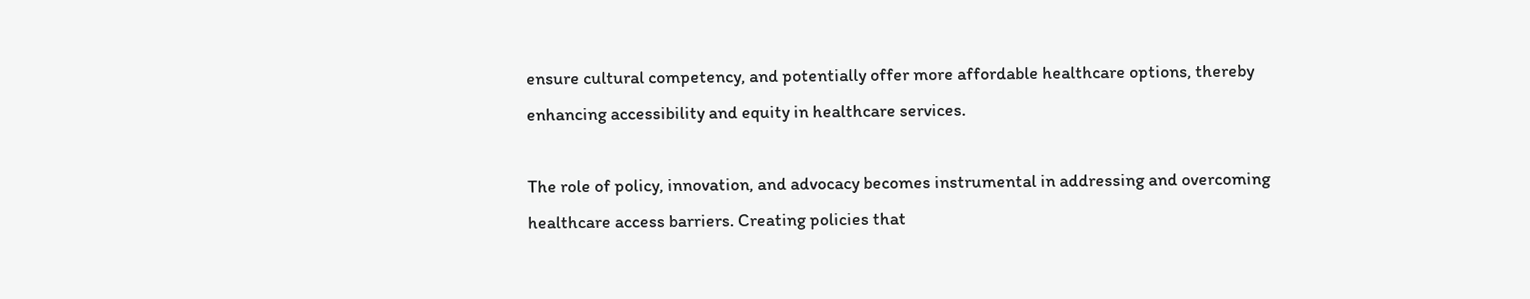ensure cultural competency, and potentially offer more affordable healthcare options, thereby enhancing accessibility and equity in healthcare services.

The role of policy, innovation, and advocacy becomes instrumental in addressing and overcoming healthcare access barriers. Creating policies that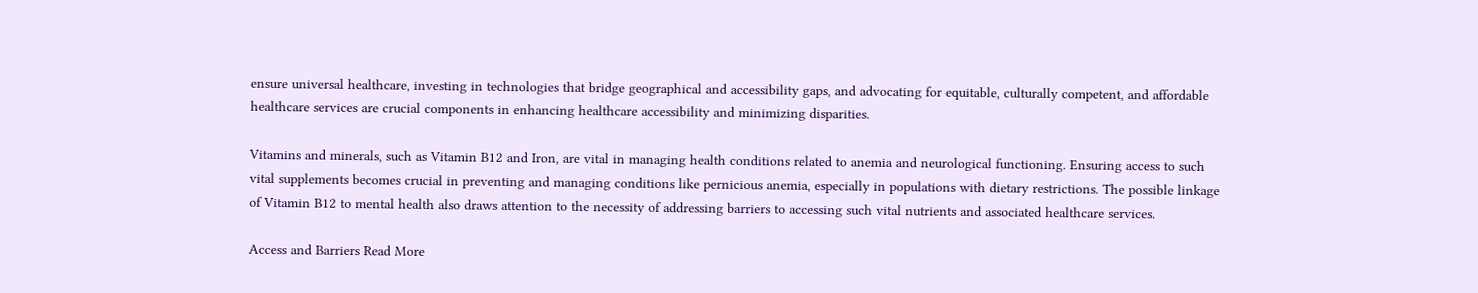ensure universal healthcare, investing in technologies that bridge geographical and accessibility gaps, and advocating for equitable, culturally competent, and affordable healthcare services are crucial components in enhancing healthcare accessibility and minimizing disparities.

Vitamins and minerals, such as Vitamin B12 and Iron, are vital in managing health conditions related to anemia and neurological functioning. Ensuring access to such vital supplements becomes crucial in preventing and managing conditions like pernicious anemia, especially in populations with dietary restrictions. The possible linkage of Vitamin B12 to mental health also draws attention to the necessity of addressing barriers to accessing such vital nutrients and associated healthcare services.

Access and Barriers Read More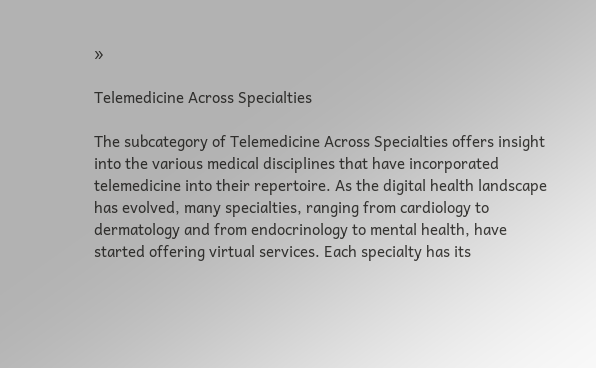»

Telemedicine Across Specialties

The subcategory of Telemedicine Across Specialties offers insight into the various medical disciplines that have incorporated telemedicine into their repertoire. As the digital health landscape has evolved, many specialties, ranging from cardiology to dermatology and from endocrinology to mental health, have started offering virtual services. Each specialty has its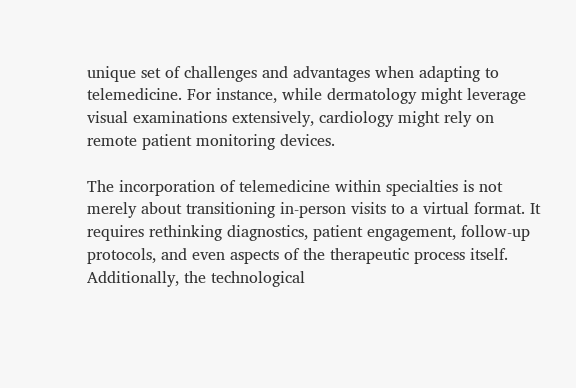unique set of challenges and advantages when adapting to telemedicine. For instance, while dermatology might leverage visual examinations extensively, cardiology might rely on remote patient monitoring devices.

The incorporation of telemedicine within specialties is not merely about transitioning in-person visits to a virtual format. It requires rethinking diagnostics, patient engagement, follow-up protocols, and even aspects of the therapeutic process itself. Additionally, the technological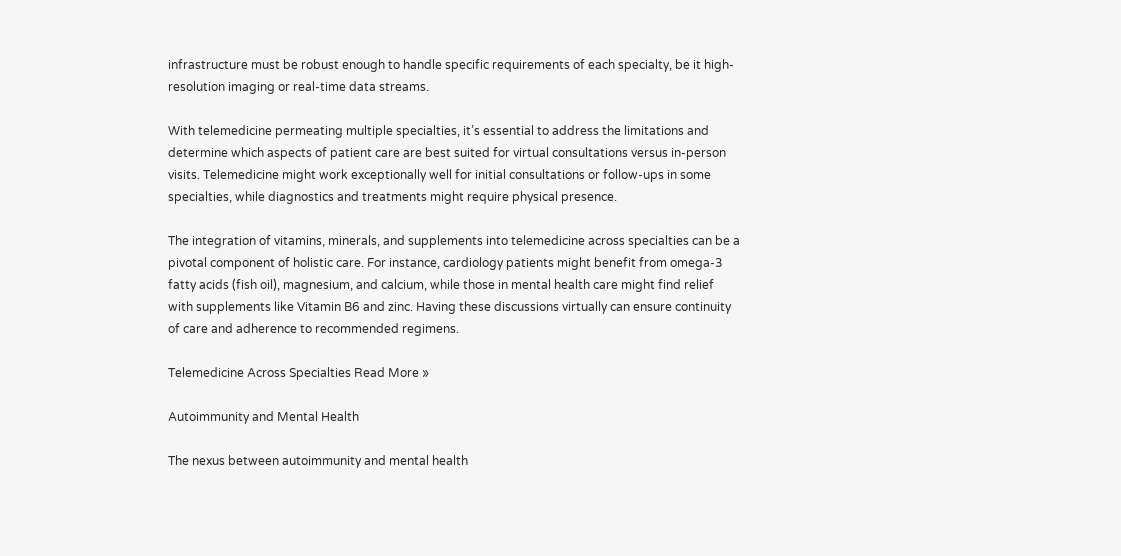infrastructure must be robust enough to handle specific requirements of each specialty, be it high-resolution imaging or real-time data streams.

With telemedicine permeating multiple specialties, it’s essential to address the limitations and determine which aspects of patient care are best suited for virtual consultations versus in-person visits. Telemedicine might work exceptionally well for initial consultations or follow-ups in some specialties, while diagnostics and treatments might require physical presence.

The integration of vitamins, minerals, and supplements into telemedicine across specialties can be a pivotal component of holistic care. For instance, cardiology patients might benefit from omega-3 fatty acids (fish oil), magnesium, and calcium, while those in mental health care might find relief with supplements like Vitamin B6 and zinc. Having these discussions virtually can ensure continuity of care and adherence to recommended regimens.

Telemedicine Across Specialties Read More »

Autoimmunity and Mental Health

The nexus between autoimmunity and mental health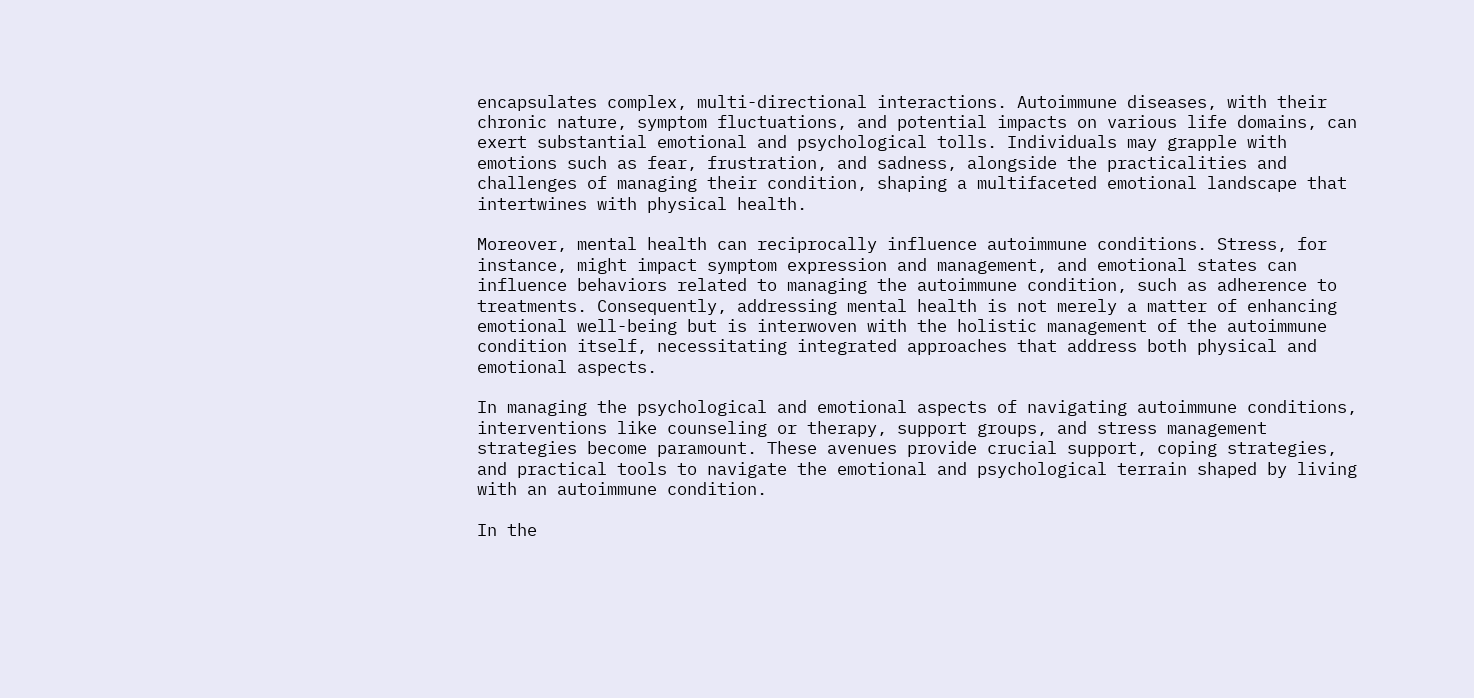encapsulates complex, multi-directional interactions. Autoimmune diseases, with their chronic nature, symptom fluctuations, and potential impacts on various life domains, can exert substantial emotional and psychological tolls. Individuals may grapple with emotions such as fear, frustration, and sadness, alongside the practicalities and challenges of managing their condition, shaping a multifaceted emotional landscape that intertwines with physical health.

Moreover, mental health can reciprocally influence autoimmune conditions. Stress, for instance, might impact symptom expression and management, and emotional states can influence behaviors related to managing the autoimmune condition, such as adherence to treatments. Consequently, addressing mental health is not merely a matter of enhancing emotional well-being but is interwoven with the holistic management of the autoimmune condition itself, necessitating integrated approaches that address both physical and emotional aspects.

In managing the psychological and emotional aspects of navigating autoimmune conditions, interventions like counseling or therapy, support groups, and stress management strategies become paramount. These avenues provide crucial support, coping strategies, and practical tools to navigate the emotional and psychological terrain shaped by living with an autoimmune condition.

In the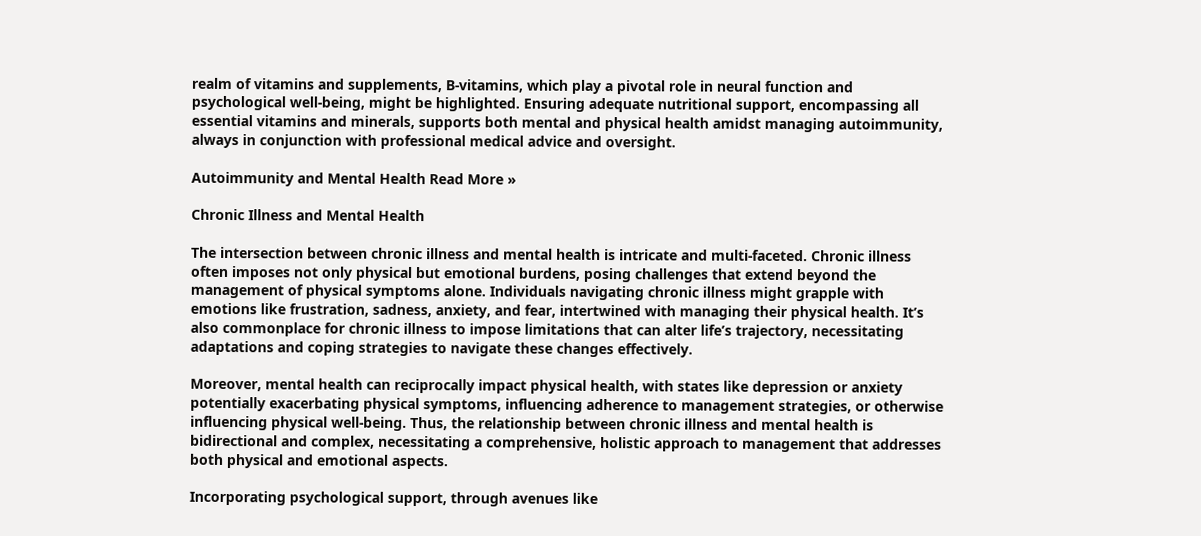realm of vitamins and supplements, B-vitamins, which play a pivotal role in neural function and psychological well-being, might be highlighted. Ensuring adequate nutritional support, encompassing all essential vitamins and minerals, supports both mental and physical health amidst managing autoimmunity, always in conjunction with professional medical advice and oversight.

Autoimmunity and Mental Health Read More »

Chronic Illness and Mental Health

The intersection between chronic illness and mental health is intricate and multi-faceted. Chronic illness often imposes not only physical but emotional burdens, posing challenges that extend beyond the management of physical symptoms alone. Individuals navigating chronic illness might grapple with emotions like frustration, sadness, anxiety, and fear, intertwined with managing their physical health. It’s also commonplace for chronic illness to impose limitations that can alter life’s trajectory, necessitating adaptations and coping strategies to navigate these changes effectively.

Moreover, mental health can reciprocally impact physical health, with states like depression or anxiety potentially exacerbating physical symptoms, influencing adherence to management strategies, or otherwise influencing physical well-being. Thus, the relationship between chronic illness and mental health is bidirectional and complex, necessitating a comprehensive, holistic approach to management that addresses both physical and emotional aspects.

Incorporating psychological support, through avenues like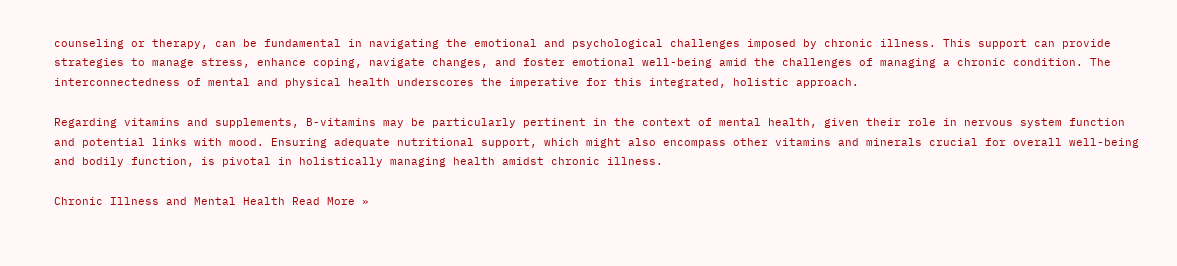counseling or therapy, can be fundamental in navigating the emotional and psychological challenges imposed by chronic illness. This support can provide strategies to manage stress, enhance coping, navigate changes, and foster emotional well-being amid the challenges of managing a chronic condition. The interconnectedness of mental and physical health underscores the imperative for this integrated, holistic approach.

Regarding vitamins and supplements, B-vitamins may be particularly pertinent in the context of mental health, given their role in nervous system function and potential links with mood. Ensuring adequate nutritional support, which might also encompass other vitamins and minerals crucial for overall well-being and bodily function, is pivotal in holistically managing health amidst chronic illness.

Chronic Illness and Mental Health Read More »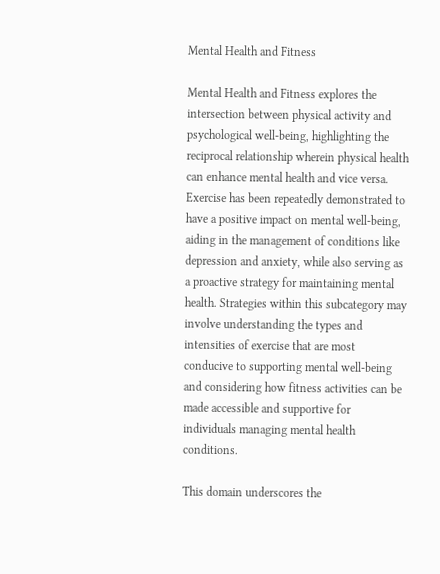Mental Health and Fitness

Mental Health and Fitness explores the intersection between physical activity and psychological well-being, highlighting the reciprocal relationship wherein physical health can enhance mental health and vice versa. Exercise has been repeatedly demonstrated to have a positive impact on mental well-being, aiding in the management of conditions like depression and anxiety, while also serving as a proactive strategy for maintaining mental health. Strategies within this subcategory may involve understanding the types and intensities of exercise that are most conducive to supporting mental well-being and considering how fitness activities can be made accessible and supportive for individuals managing mental health conditions.

This domain underscores the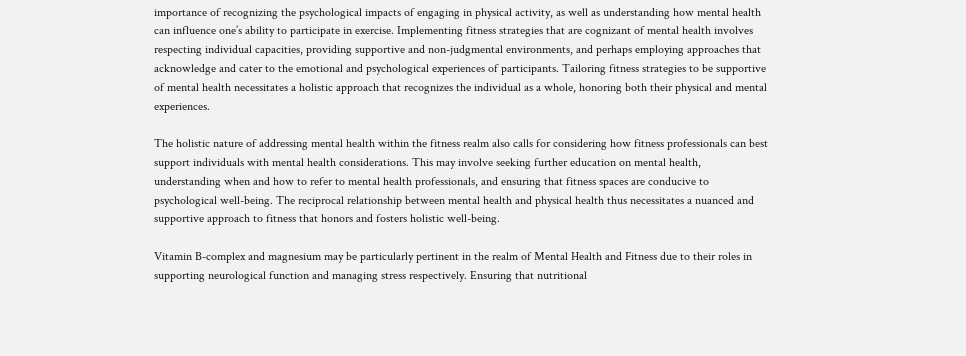importance of recognizing the psychological impacts of engaging in physical activity, as well as understanding how mental health can influence one’s ability to participate in exercise. Implementing fitness strategies that are cognizant of mental health involves respecting individual capacities, providing supportive and non-judgmental environments, and perhaps employing approaches that acknowledge and cater to the emotional and psychological experiences of participants. Tailoring fitness strategies to be supportive of mental health necessitates a holistic approach that recognizes the individual as a whole, honoring both their physical and mental experiences.

The holistic nature of addressing mental health within the fitness realm also calls for considering how fitness professionals can best support individuals with mental health considerations. This may involve seeking further education on mental health, understanding when and how to refer to mental health professionals, and ensuring that fitness spaces are conducive to psychological well-being. The reciprocal relationship between mental health and physical health thus necessitates a nuanced and supportive approach to fitness that honors and fosters holistic well-being.

Vitamin B-complex and magnesium may be particularly pertinent in the realm of Mental Health and Fitness due to their roles in supporting neurological function and managing stress respectively. Ensuring that nutritional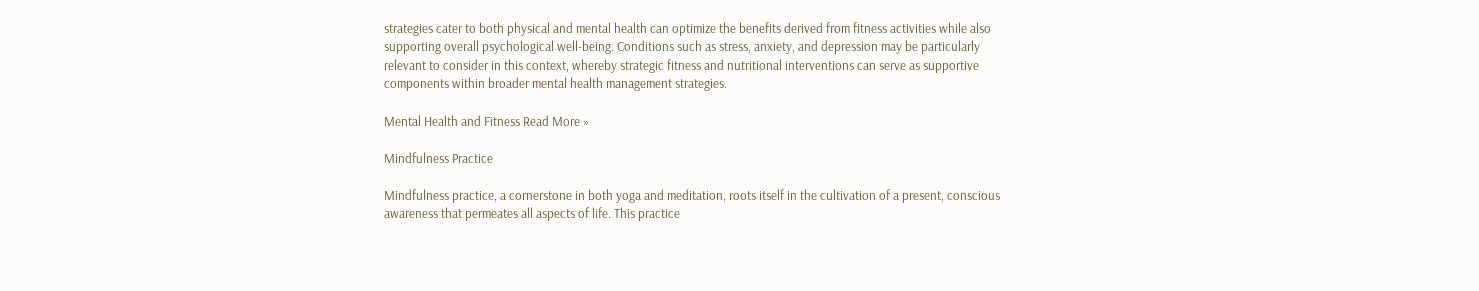strategies cater to both physical and mental health can optimize the benefits derived from fitness activities while also supporting overall psychological well-being. Conditions such as stress, anxiety, and depression may be particularly relevant to consider in this context, whereby strategic fitness and nutritional interventions can serve as supportive components within broader mental health management strategies.

Mental Health and Fitness Read More »

Mindfulness Practice

Mindfulness practice, a cornerstone in both yoga and meditation, roots itself in the cultivation of a present, conscious awareness that permeates all aspects of life. This practice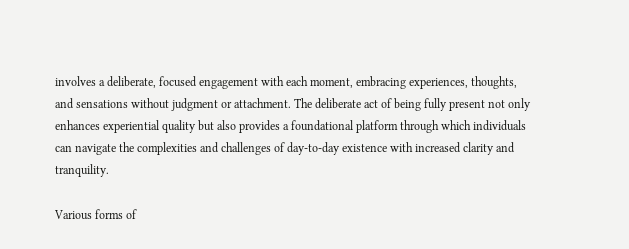involves a deliberate, focused engagement with each moment, embracing experiences, thoughts, and sensations without judgment or attachment. The deliberate act of being fully present not only enhances experiential quality but also provides a foundational platform through which individuals can navigate the complexities and challenges of day-to-day existence with increased clarity and tranquility.

Various forms of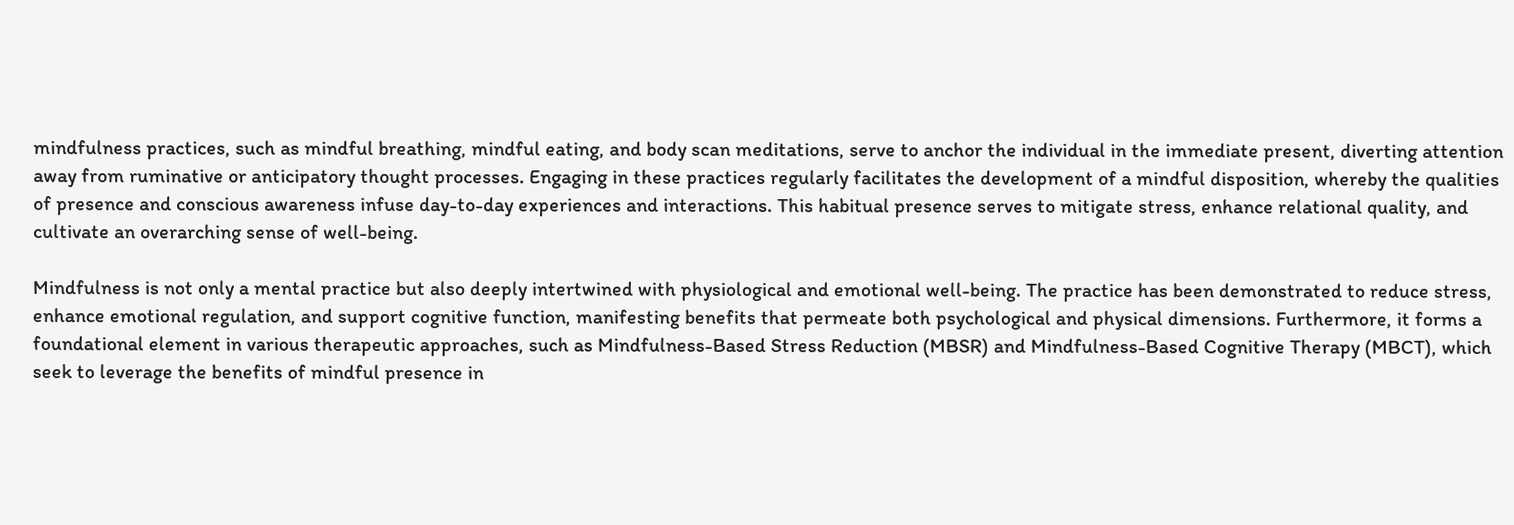mindfulness practices, such as mindful breathing, mindful eating, and body scan meditations, serve to anchor the individual in the immediate present, diverting attention away from ruminative or anticipatory thought processes. Engaging in these practices regularly facilitates the development of a mindful disposition, whereby the qualities of presence and conscious awareness infuse day-to-day experiences and interactions. This habitual presence serves to mitigate stress, enhance relational quality, and cultivate an overarching sense of well-being.

Mindfulness is not only a mental practice but also deeply intertwined with physiological and emotional well-being. The practice has been demonstrated to reduce stress, enhance emotional regulation, and support cognitive function, manifesting benefits that permeate both psychological and physical dimensions. Furthermore, it forms a foundational element in various therapeutic approaches, such as Mindfulness-Based Stress Reduction (MBSR) and Mindfulness-Based Cognitive Therapy (MBCT), which seek to leverage the benefits of mindful presence in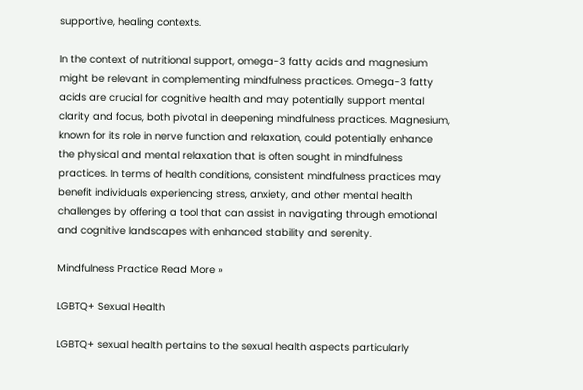supportive, healing contexts.

In the context of nutritional support, omega-3 fatty acids and magnesium might be relevant in complementing mindfulness practices. Omega-3 fatty acids are crucial for cognitive health and may potentially support mental clarity and focus, both pivotal in deepening mindfulness practices. Magnesium, known for its role in nerve function and relaxation, could potentially enhance the physical and mental relaxation that is often sought in mindfulness practices. In terms of health conditions, consistent mindfulness practices may benefit individuals experiencing stress, anxiety, and other mental health challenges by offering a tool that can assist in navigating through emotional and cognitive landscapes with enhanced stability and serenity.

Mindfulness Practice Read More »

LGBTQ+ Sexual Health

LGBTQ+ sexual health pertains to the sexual health aspects particularly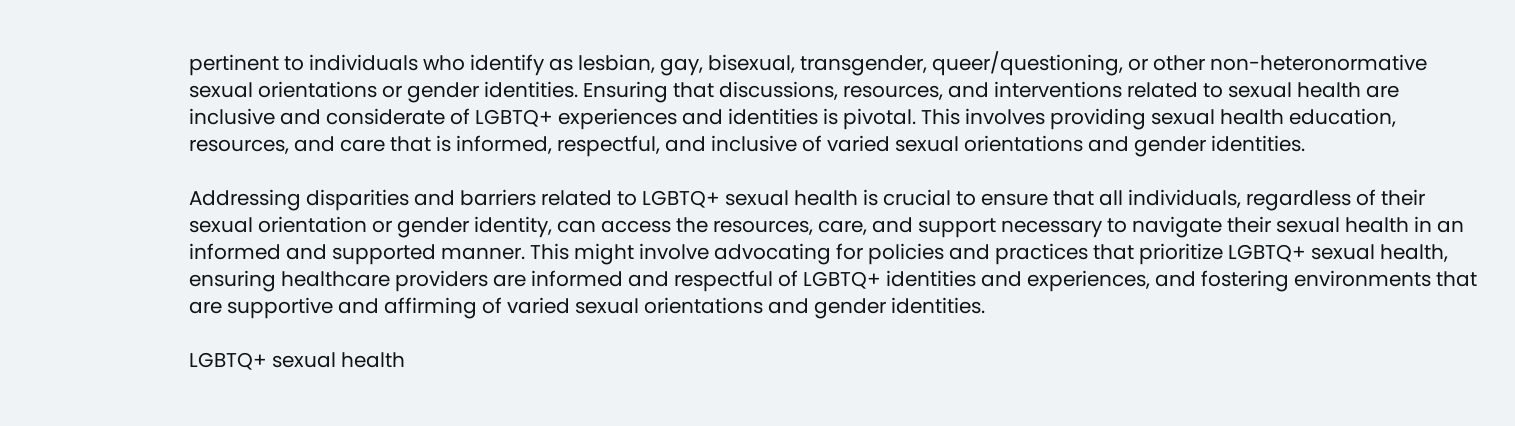pertinent to individuals who identify as lesbian, gay, bisexual, transgender, queer/questioning, or other non-heteronormative sexual orientations or gender identities. Ensuring that discussions, resources, and interventions related to sexual health are inclusive and considerate of LGBTQ+ experiences and identities is pivotal. This involves providing sexual health education, resources, and care that is informed, respectful, and inclusive of varied sexual orientations and gender identities.

Addressing disparities and barriers related to LGBTQ+ sexual health is crucial to ensure that all individuals, regardless of their sexual orientation or gender identity, can access the resources, care, and support necessary to navigate their sexual health in an informed and supported manner. This might involve advocating for policies and practices that prioritize LGBTQ+ sexual health, ensuring healthcare providers are informed and respectful of LGBTQ+ identities and experiences, and fostering environments that are supportive and affirming of varied sexual orientations and gender identities.

LGBTQ+ sexual health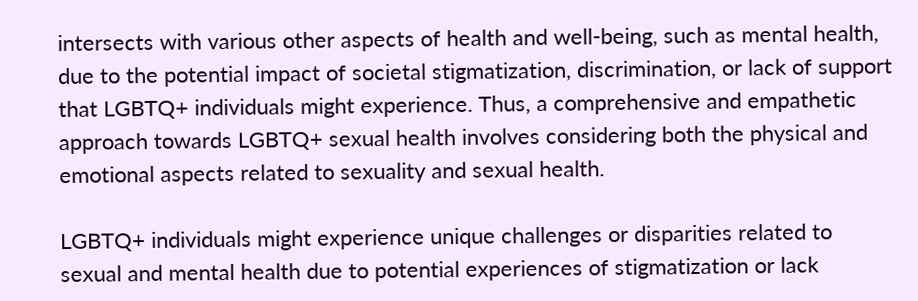intersects with various other aspects of health and well-being, such as mental health, due to the potential impact of societal stigmatization, discrimination, or lack of support that LGBTQ+ individuals might experience. Thus, a comprehensive and empathetic approach towards LGBTQ+ sexual health involves considering both the physical and emotional aspects related to sexuality and sexual health.

LGBTQ+ individuals might experience unique challenges or disparities related to sexual and mental health due to potential experiences of stigmatization or lack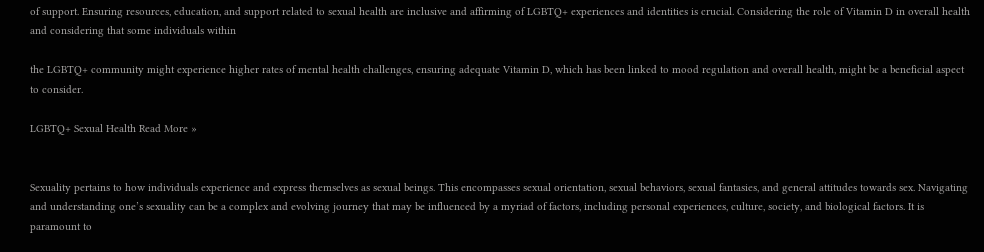of support. Ensuring resources, education, and support related to sexual health are inclusive and affirming of LGBTQ+ experiences and identities is crucial. Considering the role of Vitamin D in overall health and considering that some individuals within

the LGBTQ+ community might experience higher rates of mental health challenges, ensuring adequate Vitamin D, which has been linked to mood regulation and overall health, might be a beneficial aspect to consider.

LGBTQ+ Sexual Health Read More »


Sexuality pertains to how individuals experience and express themselves as sexual beings. This encompasses sexual orientation, sexual behaviors, sexual fantasies, and general attitudes towards sex. Navigating and understanding one’s sexuality can be a complex and evolving journey that may be influenced by a myriad of factors, including personal experiences, culture, society, and biological factors. It is paramount to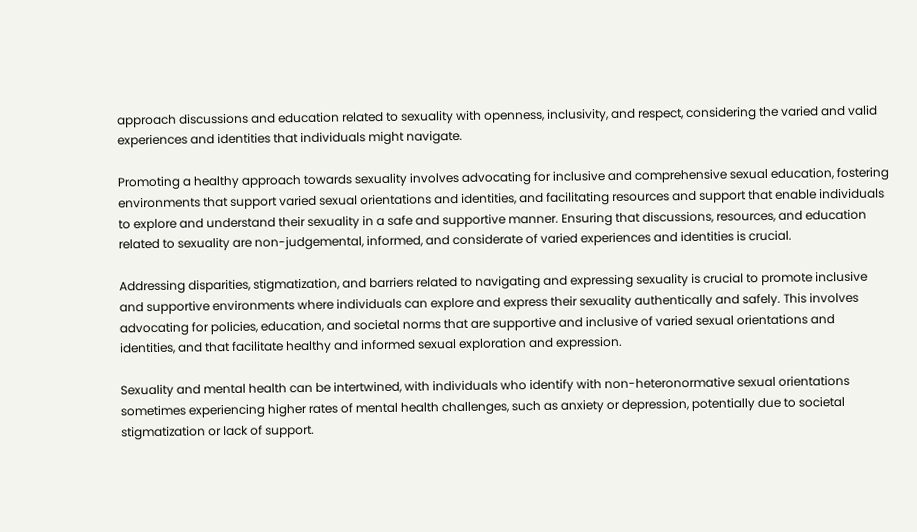approach discussions and education related to sexuality with openness, inclusivity, and respect, considering the varied and valid experiences and identities that individuals might navigate.

Promoting a healthy approach towards sexuality involves advocating for inclusive and comprehensive sexual education, fostering environments that support varied sexual orientations and identities, and facilitating resources and support that enable individuals to explore and understand their sexuality in a safe and supportive manner. Ensuring that discussions, resources, and education related to sexuality are non-judgemental, informed, and considerate of varied experiences and identities is crucial.

Addressing disparities, stigmatization, and barriers related to navigating and expressing sexuality is crucial to promote inclusive and supportive environments where individuals can explore and express their sexuality authentically and safely. This involves advocating for policies, education, and societal norms that are supportive and inclusive of varied sexual orientations and identities, and that facilitate healthy and informed sexual exploration and expression.

Sexuality and mental health can be intertwined, with individuals who identify with non-heteronormative sexual orientations sometimes experiencing higher rates of mental health challenges, such as anxiety or depression, potentially due to societal stigmatization or lack of support.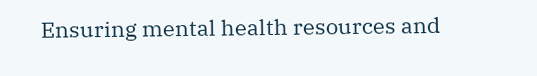Ensuring mental health resources and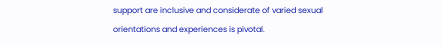support are inclusive and considerate of varied sexual orientations and experiences is pivotal.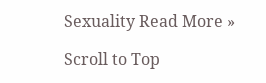Sexuality Read More »

Scroll to Top